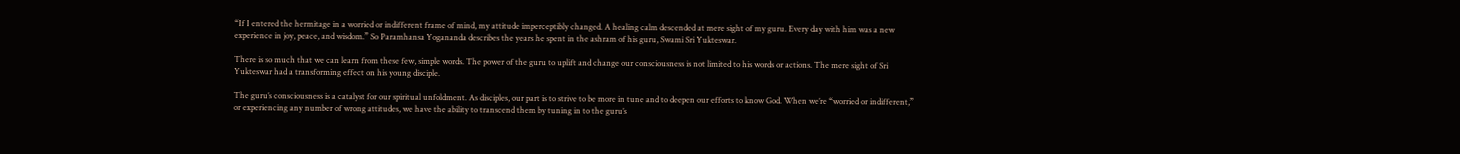“If I entered the hermitage in a worried or indifferent frame of mind, my attitude imperceptibly changed. A healing calm descended at mere sight of my guru. Every day with him was a new experience in joy, peace, and wisdom.” So Paramhansa Yogananda describes the years he spent in the ashram of his guru, Swami Sri Yukteswar.

There is so much that we can learn from these few, simple words. The power of the guru to uplift and change our consciousness is not limited to his words or actions. The mere sight of Sri Yukteswar had a transforming effect on his young disciple.

The guru’s consciousness is a catalyst for our spiritual unfoldment. As disciples, our part is to strive to be more in tune and to deepen our efforts to know God. When we’re “worried or indifferent,” or experiencing any number of wrong attitudes, we have the ability to transcend them by tuning in to the guru’s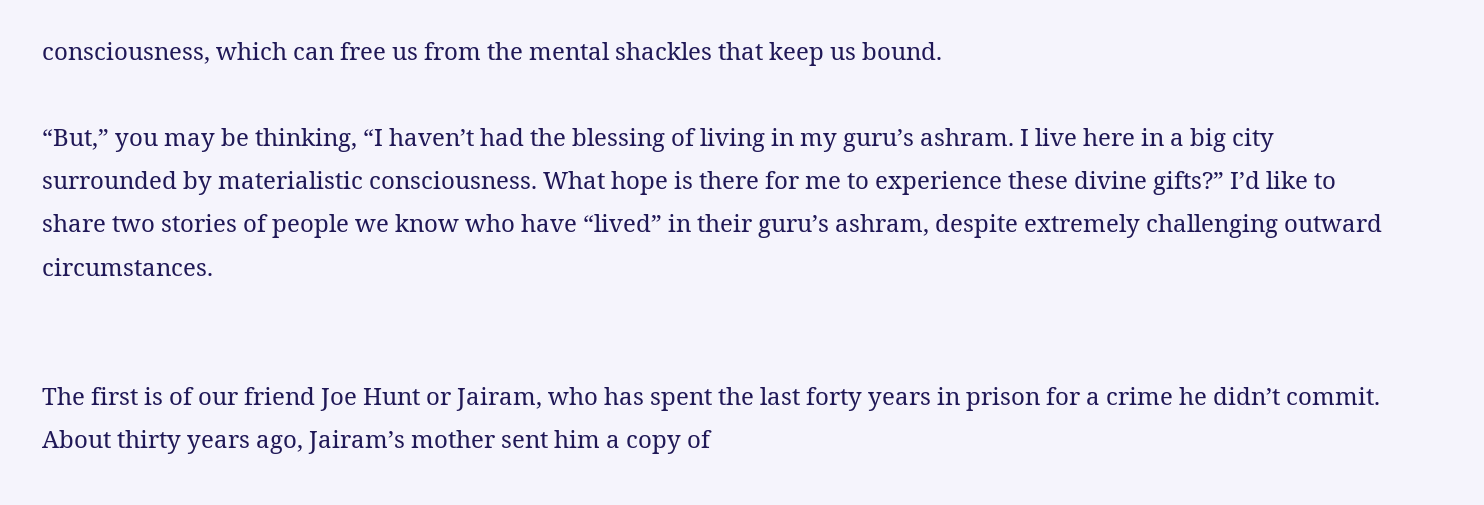consciousness, which can free us from the mental shackles that keep us bound.

“But,” you may be thinking, “I haven’t had the blessing of living in my guru’s ashram. I live here in a big city surrounded by materialistic consciousness. What hope is there for me to experience these divine gifts?” I’d like to share two stories of people we know who have “lived” in their guru’s ashram, despite extremely challenging outward circumstances.


The first is of our friend Joe Hunt or Jairam, who has spent the last forty years in prison for a crime he didn’t commit. About thirty years ago, Jairam’s mother sent him a copy of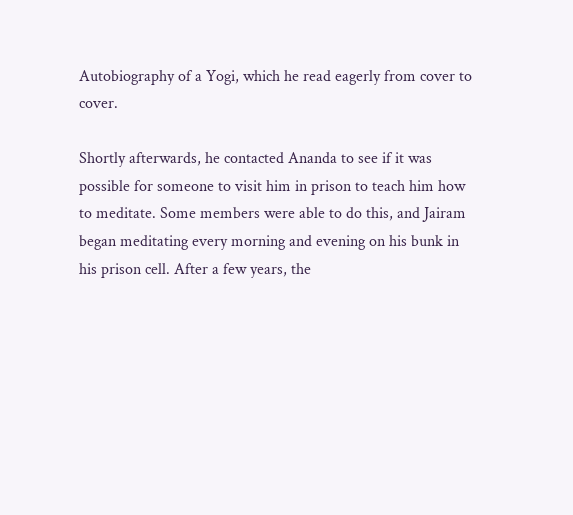Autobiography of a Yogi, which he read eagerly from cover to cover.

Shortly afterwards, he contacted Ananda to see if it was possible for someone to visit him in prison to teach him how to meditate. Some members were able to do this, and Jairam began meditating every morning and evening on his bunk in his prison cell. After a few years, the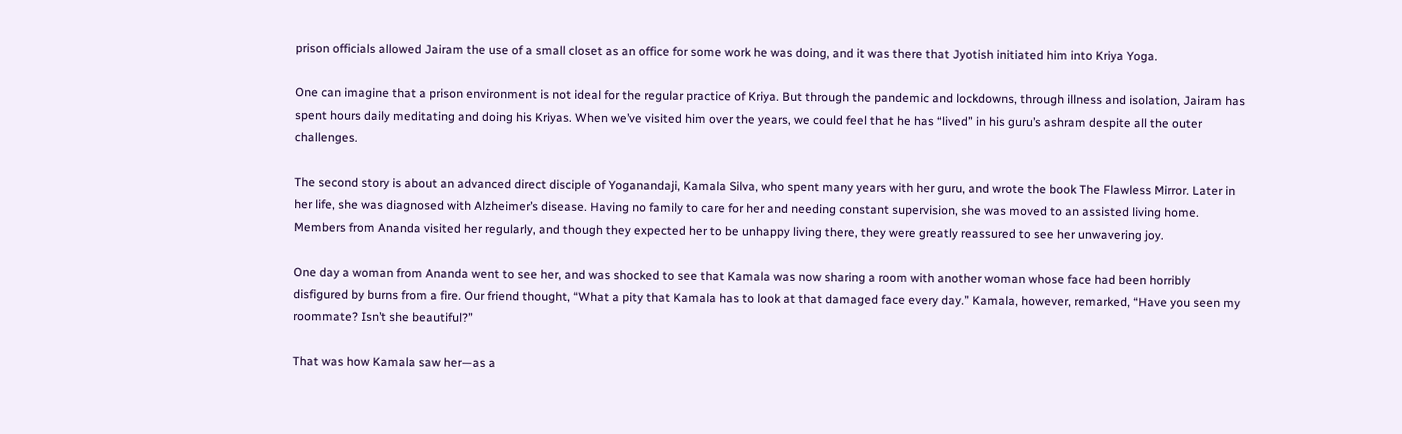prison officials allowed Jairam the use of a small closet as an office for some work he was doing, and it was there that Jyotish initiated him into Kriya Yoga.

One can imagine that a prison environment is not ideal for the regular practice of Kriya. But through the pandemic and lockdowns, through illness and isolation, Jairam has spent hours daily meditating and doing his Kriyas. When we’ve visited him over the years, we could feel that he has “lived” in his guru’s ashram despite all the outer challenges.

The second story is about an advanced direct disciple of Yoganandaji, Kamala Silva, who spent many years with her guru, and wrote the book The Flawless Mirror. Later in her life, she was diagnosed with Alzheimer’s disease. Having no family to care for her and needing constant supervision, she was moved to an assisted living home. Members from Ananda visited her regularly, and though they expected her to be unhappy living there, they were greatly reassured to see her unwavering joy.

One day a woman from Ananda went to see her, and was shocked to see that Kamala was now sharing a room with another woman whose face had been horribly disfigured by burns from a fire. Our friend thought, “What a pity that Kamala has to look at that damaged face every day.” Kamala, however, remarked, “Have you seen my roommate? Isn’t she beautiful?”

That was how Kamala saw her—as a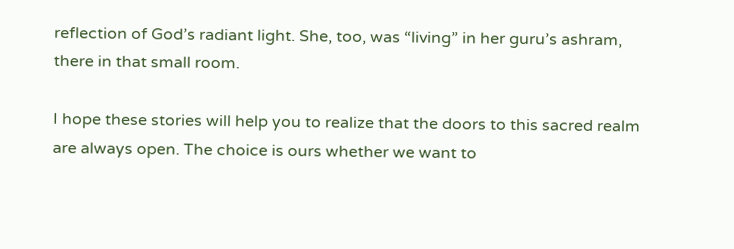reflection of God’s radiant light. She, too, was “living” in her guru’s ashram, there in that small room.

I hope these stories will help you to realize that the doors to this sacred realm are always open. The choice is ours whether we want to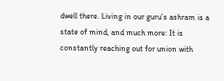dwell there. Living in our guru’s ashram is a state of mind, and much more: It is constantly reaching out for union with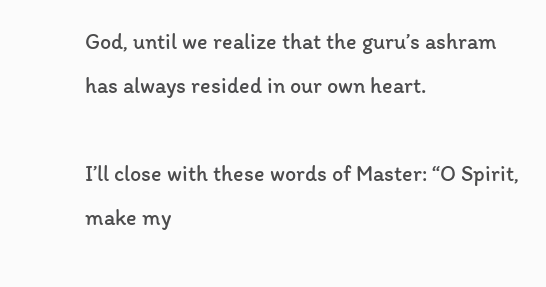God, until we realize that the guru’s ashram has always resided in our own heart.

I’ll close with these words of Master: “O Spirit, make my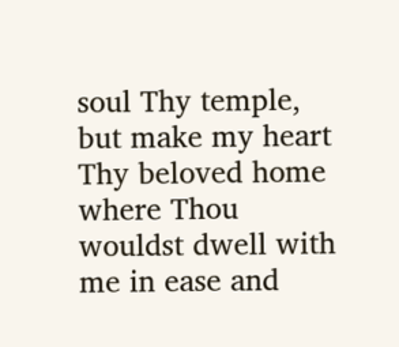soul Thy temple, but make my heart Thy beloved home where Thou wouldst dwell with me in ease and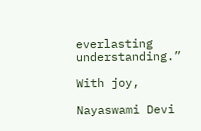everlasting understanding.”

With joy,

Nayaswami Devi